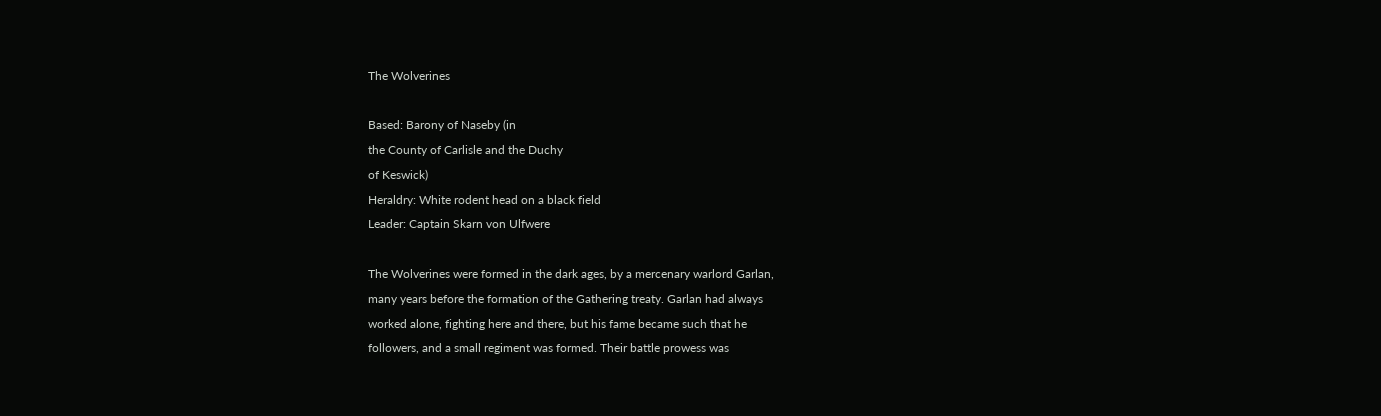The Wolverines

Based: Barony of Naseby (in
the County of Carlisle and the Duchy
of Keswick)
Heraldry: White rodent head on a black field
Leader: Captain Skarn von Ulfwere

The Wolverines were formed in the dark ages, by a mercenary warlord Garlan,
many years before the formation of the Gathering treaty. Garlan had always
worked alone, fighting here and there, but his fame became such that he
followers, and a small regiment was formed. Their battle prowess was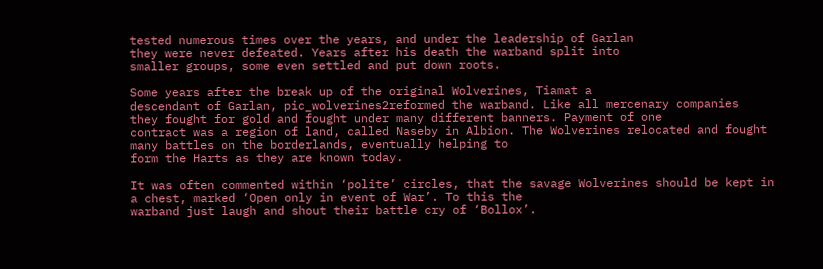tested numerous times over the years, and under the leadership of Garlan
they were never defeated. Years after his death the warband split into
smaller groups, some even settled and put down roots.

Some years after the break up of the original Wolverines, Tiamat a
descendant of Garlan, pic_wolverines2reformed the warband. Like all mercenary companies
they fought for gold and fought under many different banners. Payment of one
contract was a region of land, called Naseby in Albion. The Wolverines relocated and fought many battles on the borderlands, eventually helping to
form the Harts as they are known today.

It was often commented within ‘polite’ circles, that the savage Wolverines should be kept in a chest, marked ‘Open only in event of War’. To this the
warband just laugh and shout their battle cry of ‘Bollox’.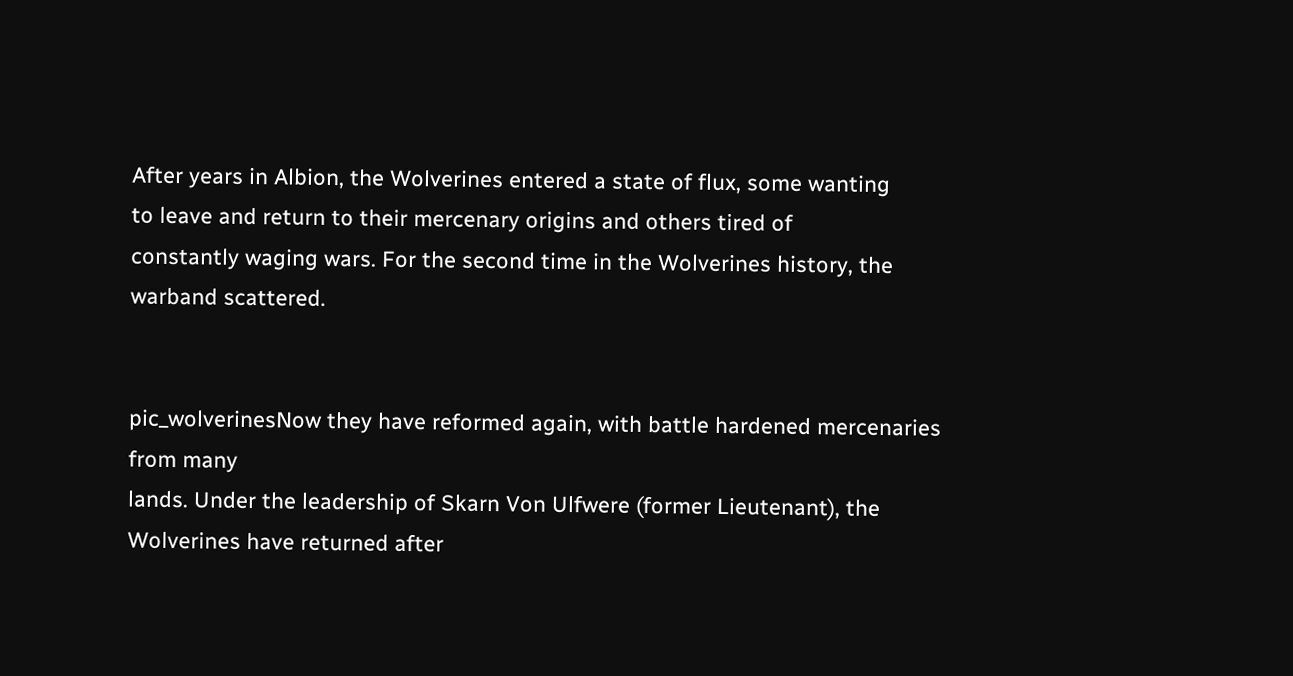After years in Albion, the Wolverines entered a state of flux, some wanting
to leave and return to their mercenary origins and others tired of
constantly waging wars. For the second time in the Wolverines history, the
warband scattered.


pic_wolverinesNow they have reformed again, with battle hardened mercenaries from many
lands. Under the leadership of Skarn Von Ulfwere (former Lieutenant), the Wolverines have returned after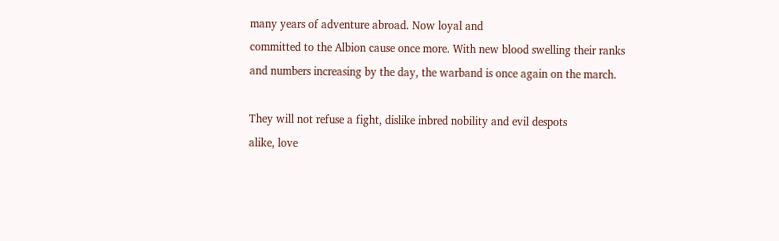many years of adventure abroad. Now loyal and
committed to the Albion cause once more. With new blood swelling their ranks
and numbers increasing by the day, the warband is once again on the march.

They will not refuse a fight, dislike inbred nobility and evil despots
alike, love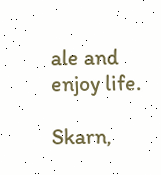ale and enjoy life.

Skarn,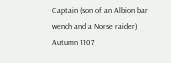Captain (son of an Albion bar wench and a Norse raider)
Autumn 1107